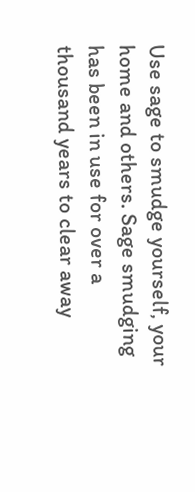Use sage to smudge yourself, your home and others. Sage smudging has been in use for over a thousand years to clear away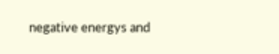negative energys and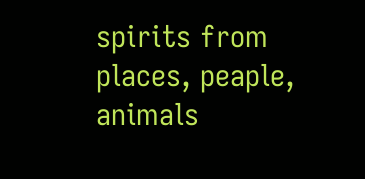spirits from places, peaple, animals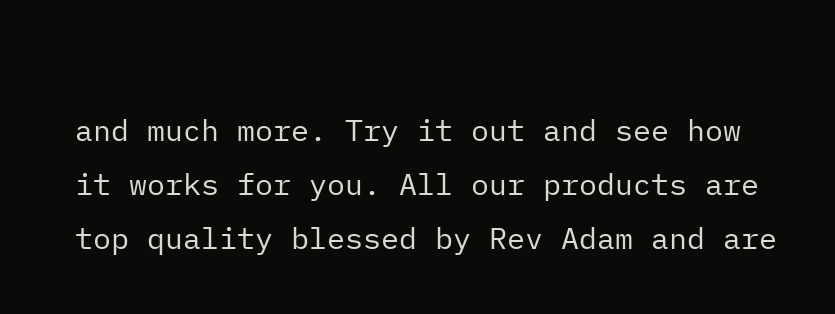and much more. Try it out and see how it works for you. All our products are top quality blessed by Rev Adam and are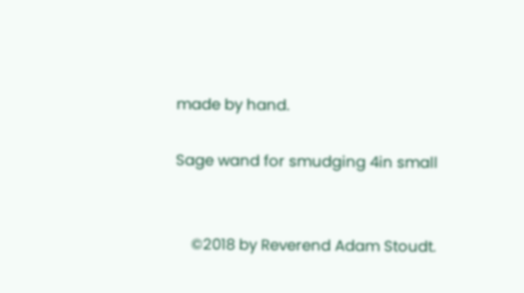made by hand.

Sage wand for smudging 4in small


    ©2018 by Reverend Adam Stoudt.